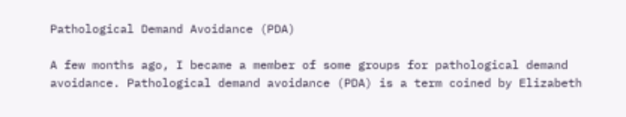Pathological Demand Avoidance (PDA)

A few months ago, I became a member of some groups for pathological demand avoidance. Pathological demand avoidance (PDA) is a term coined by Elizabeth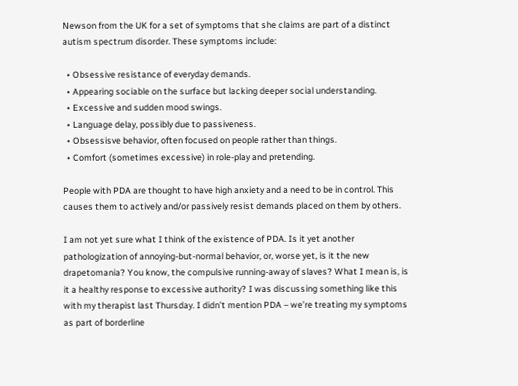Newson from the UK for a set of symptoms that she claims are part of a distinct autism spectrum disorder. These symptoms include:

  • Obsessive resistance of everyday demands.
  • Appearing sociable on the surface but lacking deeper social understanding.
  • Excessive and sudden mood swings.
  • Language delay, possibly due to passiveness.
  • Obsessisve behavior, often focused on people rather than things.
  • Comfort (sometimes excessive) in role-play and pretending.

People with PDA are thought to have high anxiety and a need to be in control. This causes them to actively and/or passively resist demands placed on them by others.

I am not yet sure what I think of the existence of PDA. Is it yet another pathologization of annoying-but-normal behavior, or, worse yet, is it the new drapetomania? You know, the compulsive running-away of slaves? What I mean is, is it a healthy response to excessive authority? I was discussing something like this with my therapist last Thursday. I didn’t mention PDA – we’re treating my symptoms as part of borderline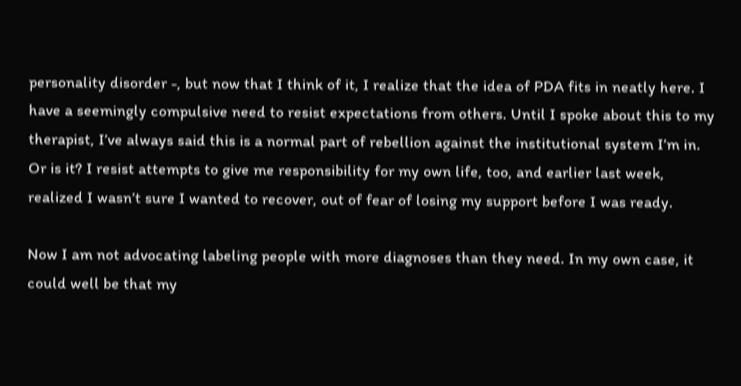personality disorder -, but now that I think of it, I realize that the idea of PDA fits in neatly here. I have a seemingly compulsive need to resist expectations from others. Until I spoke about this to my therapist, I’ve always said this is a normal part of rebellion against the institutional system I’m in. Or is it? I resist attempts to give me responsibility for my own life, too, and earlier last week, realized I wasn’t sure I wanted to recover, out of fear of losing my support before I was ready.

Now I am not advocating labeling people with more diagnoses than they need. In my own case, it could well be that my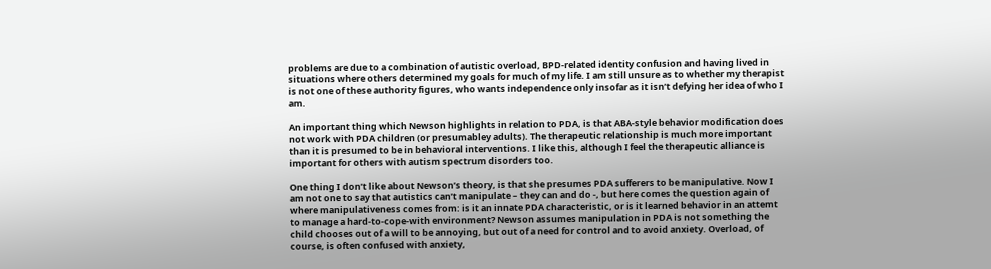problems are due to a combination of autistic overload, BPD-related identity confusion and having lived in situations where others determined my goals for much of my life. I am still unsure as to whether my therapist is not one of these authority figures, who wants independence only insofar as it isn’t defying her idea of who I am.

An important thing which Newson highlights in relation to PDA, is that ABA-style behavior modification does not work with PDA children (or presumabley adults). The therapeutic relationship is much more important than it is presumed to be in behavioral interventions. I like this, although I feel the therapeutic alliance is important for others with autism spectrum disorders too.

One thing I don’t like about Newson’s theory, is that she presumes PDA sufferers to be manipulative. Now I am not one to say that autistics can’t manipulate – they can and do -, but here comes the question again of where manipulativeness comes from: is it an innate PDA characteristic, or is it learned behavior in an attemt to manage a hard-to-cope-with environment? Newson assumes manipulation in PDA is not something the child chooses out of a will to be annoying, but out of a need for control and to avoid anxiety. Overload, of course, is often confused with anxiety,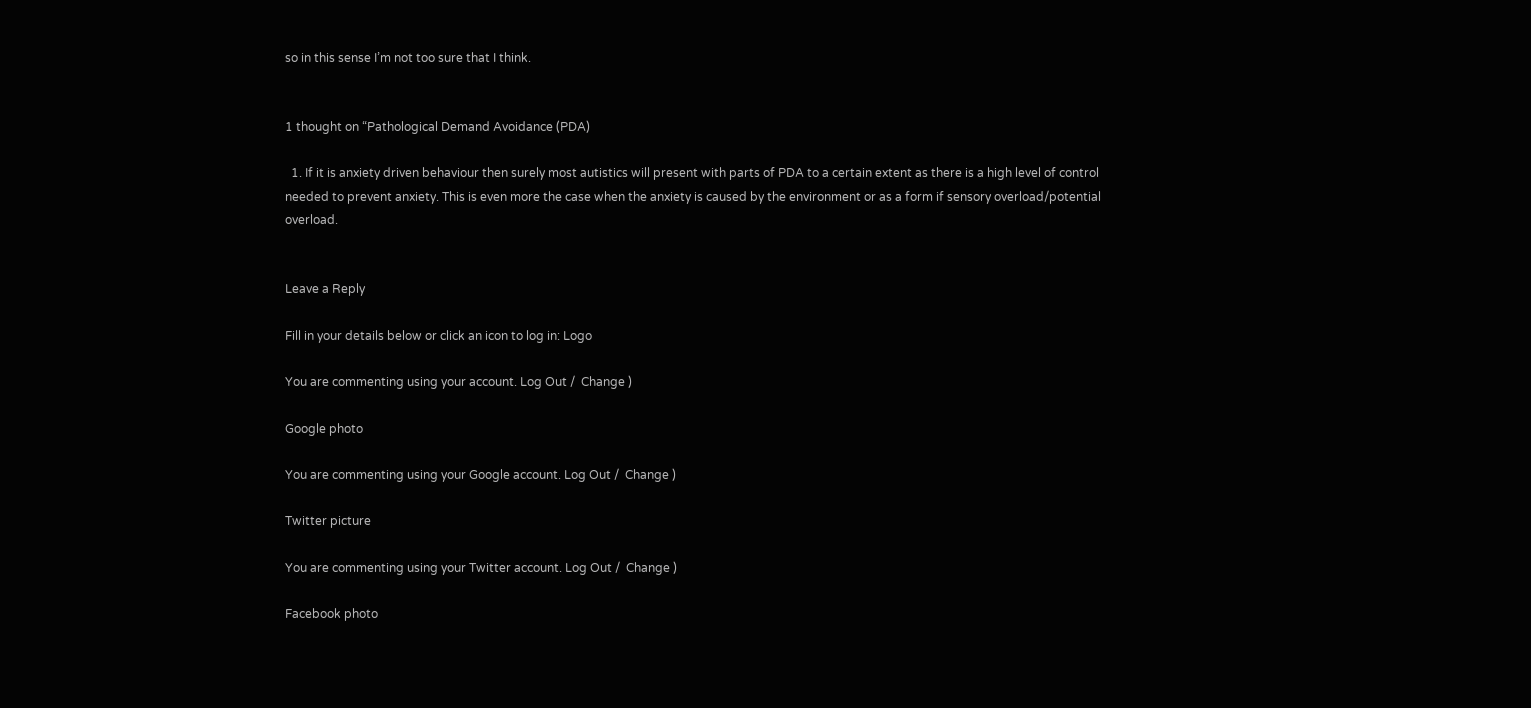so in this sense I’m not too sure that I think.


1 thought on “Pathological Demand Avoidance (PDA)

  1. If it is anxiety driven behaviour then surely most autistics will present with parts of PDA to a certain extent as there is a high level of control needed to prevent anxiety. This is even more the case when the anxiety is caused by the environment or as a form if sensory overload/potential overload.


Leave a Reply

Fill in your details below or click an icon to log in: Logo

You are commenting using your account. Log Out /  Change )

Google photo

You are commenting using your Google account. Log Out /  Change )

Twitter picture

You are commenting using your Twitter account. Log Out /  Change )

Facebook photo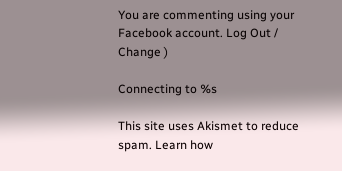You are commenting using your Facebook account. Log Out /  Change )

Connecting to %s

This site uses Akismet to reduce spam. Learn how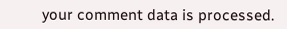your comment data is processed.